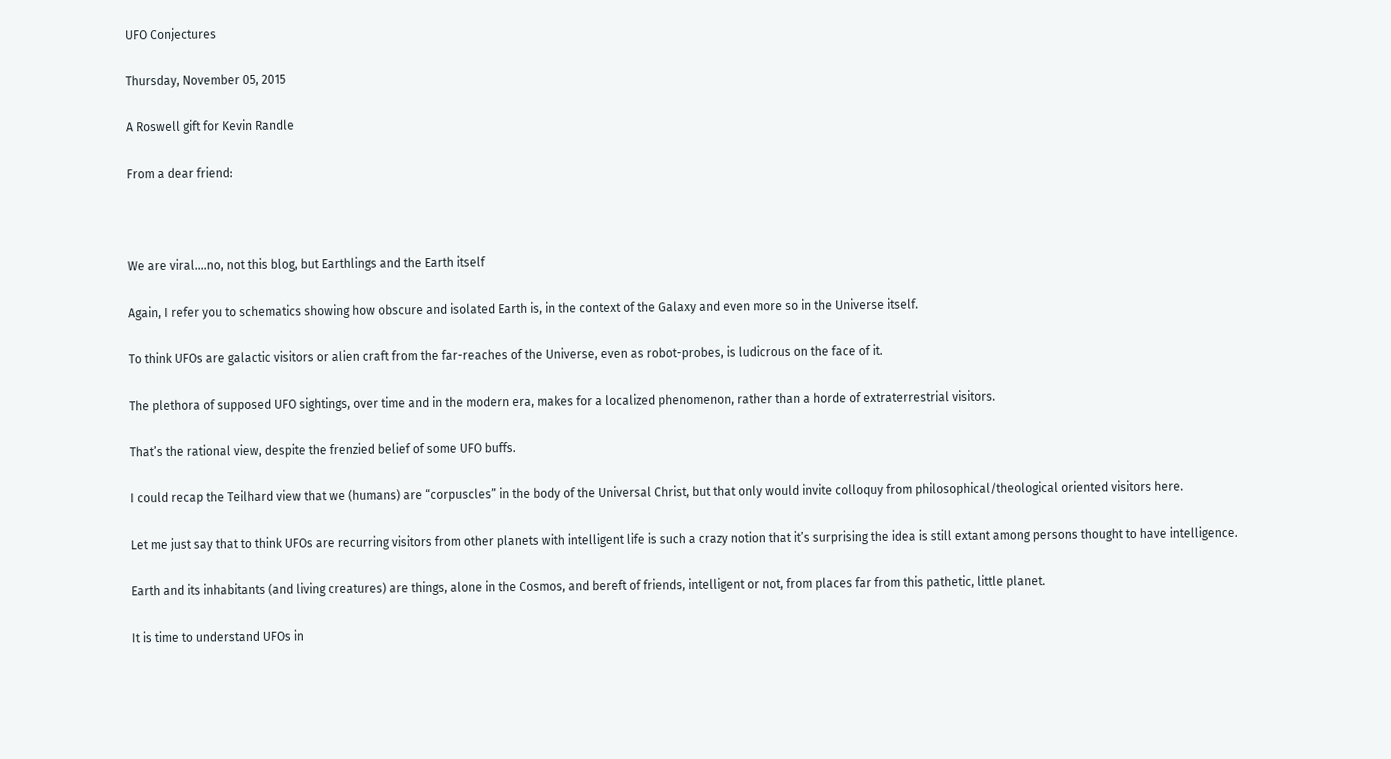UFO Conjectures

Thursday, November 05, 2015

A Roswell gift for Kevin Randle

From a dear friend:



We are viral….no, not this blog, but Earthlings and the Earth itself

Again, I refer you to schematics showing how obscure and isolated Earth is, in the context of the Galaxy and even more so in the Universe itself.

To think UFOs are galactic visitors or alien craft from the far-reaches of the Universe, even as robot-probes, is ludicrous on the face of it.

The plethora of supposed UFO sightings, over time and in the modern era, makes for a localized phenomenon, rather than a horde of extraterrestrial visitors.

That’s the rational view, despite the frenzied belief of some UFO buffs.

I could recap the Teilhard view that we (humans) are “corpuscles” in the body of the Universal Christ, but that only would invite colloquy from philosophical/theological oriented visitors here.

Let me just say that to think UFOs are recurring visitors from other planets with intelligent life is such a crazy notion that it’s surprising the idea is still extant among persons thought to have intelligence.

Earth and its inhabitants (and living creatures) are things, alone in the Cosmos, and bereft of friends, intelligent or not, from places far from this pathetic, little planet.

It is time to understand UFOs in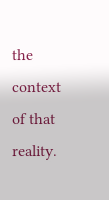the context of that reality.